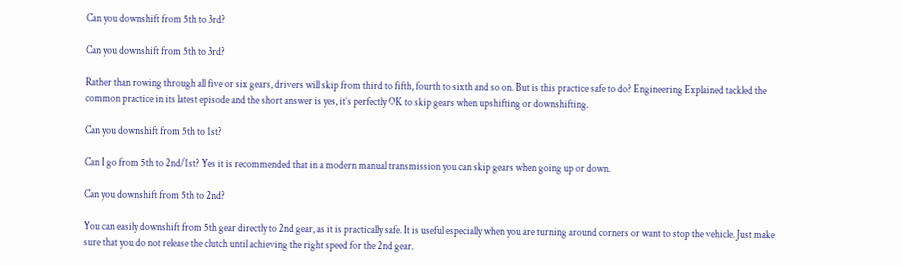Can you downshift from 5th to 3rd?

Can you downshift from 5th to 3rd?

Rather than rowing through all five or six gears, drivers will skip from third to fifth, fourth to sixth and so on. But is this practice safe to do? Engineering Explained tackled the common practice in its latest episode and the short answer is yes, it’s perfectly OK to skip gears when upshifting or downshifting.

Can you downshift from 5th to 1st?

Can I go from 5th to 2nd/1st? Yes it is recommended that in a modern manual transmission you can skip gears when going up or down.

Can you downshift from 5th to 2nd?

You can easily downshift from 5th gear directly to 2nd gear, as it is practically safe. It is useful especially when you are turning around corners or want to stop the vehicle. Just make sure that you do not release the clutch until achieving the right speed for the 2nd gear.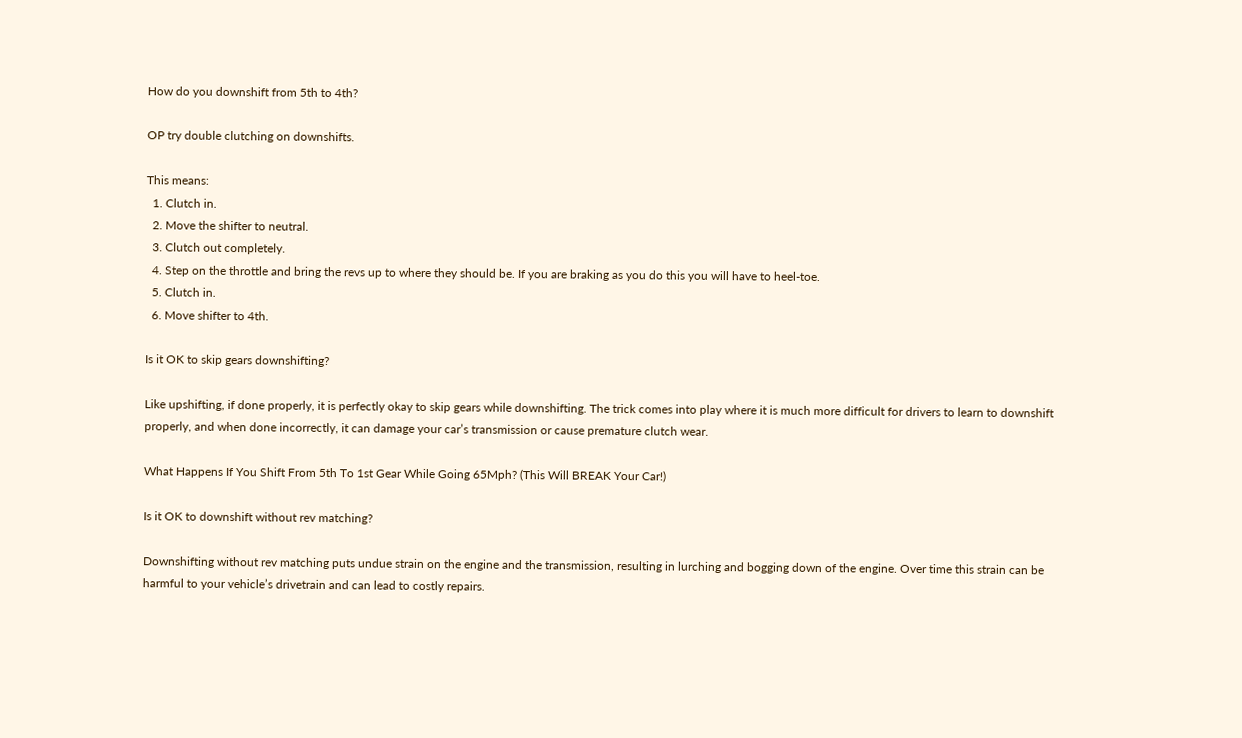How do you downshift from 5th to 4th?

OP try double clutching on downshifts.

This means:
  1. Clutch in.
  2. Move the shifter to neutral.
  3. Clutch out completely.
  4. Step on the throttle and bring the revs up to where they should be. If you are braking as you do this you will have to heel-toe.
  5. Clutch in.
  6. Move shifter to 4th.

Is it OK to skip gears downshifting?

Like upshifting, if done properly, it is perfectly okay to skip gears while downshifting. The trick comes into play where it is much more difficult for drivers to learn to downshift properly, and when done incorrectly, it can damage your car’s transmission or cause premature clutch wear.

What Happens If You Shift From 5th To 1st Gear While Going 65Mph? (This Will BREAK Your Car!)

Is it OK to downshift without rev matching?

Downshifting without rev matching puts undue strain on the engine and the transmission, resulting in lurching and bogging down of the engine. Over time this strain can be harmful to your vehicle’s drivetrain and can lead to costly repairs.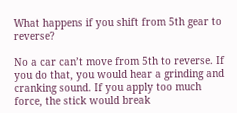What happens if you shift from 5th gear to reverse?

No a car can’t move from 5th to reverse. If you do that, you would hear a grinding and cranking sound. If you apply too much force, the stick would break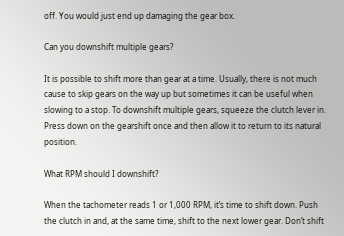off. You would just end up damaging the gear box.

Can you downshift multiple gears?

It is possible to shift more than gear at a time. Usually, there is not much cause to skip gears on the way up but sometimes it can be useful when slowing to a stop. To downshift multiple gears, squeeze the clutch lever in. Press down on the gearshift once and then allow it to return to its natural position.

What RPM should I downshift?

When the tachometer reads 1 or 1,000 RPM, it’s time to shift down. Push the clutch in and, at the same time, shift to the next lower gear. Don’t shift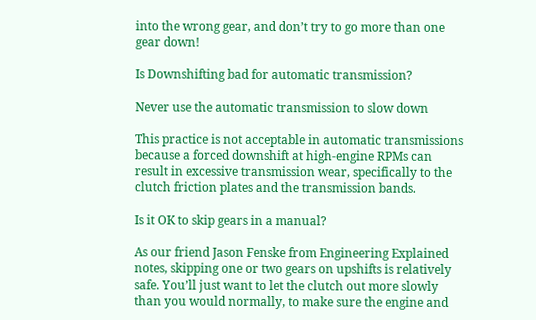into the wrong gear, and don’t try to go more than one gear down!

Is Downshifting bad for automatic transmission?

Never use the automatic transmission to slow down

This practice is not acceptable in automatic transmissions because a forced downshift at high-engine RPMs can result in excessive transmission wear, specifically to the clutch friction plates and the transmission bands.

Is it OK to skip gears in a manual?

As our friend Jason Fenske from Engineering Explained notes, skipping one or two gears on upshifts is relatively safe. You’ll just want to let the clutch out more slowly than you would normally, to make sure the engine and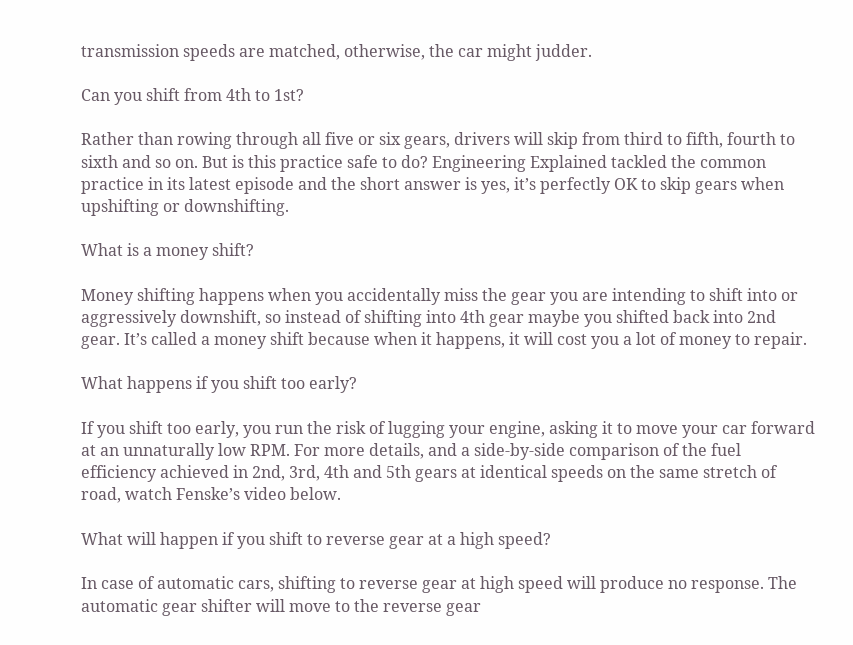transmission speeds are matched, otherwise, the car might judder.

Can you shift from 4th to 1st?

Rather than rowing through all five or six gears, drivers will skip from third to fifth, fourth to sixth and so on. But is this practice safe to do? Engineering Explained tackled the common practice in its latest episode and the short answer is yes, it’s perfectly OK to skip gears when upshifting or downshifting.

What is a money shift?

Money shifting happens when you accidentally miss the gear you are intending to shift into or aggressively downshift, so instead of shifting into 4th gear maybe you shifted back into 2nd gear. It’s called a money shift because when it happens, it will cost you a lot of money to repair.

What happens if you shift too early?

If you shift too early, you run the risk of lugging your engine, asking it to move your car forward at an unnaturally low RPM. For more details, and a side-by-side comparison of the fuel efficiency achieved in 2nd, 3rd, 4th and 5th gears at identical speeds on the same stretch of road, watch Fenske’s video below.

What will happen if you shift to reverse gear at a high speed?

In case of automatic cars, shifting to reverse gear at high speed will produce no response. The automatic gear shifter will move to the reverse gear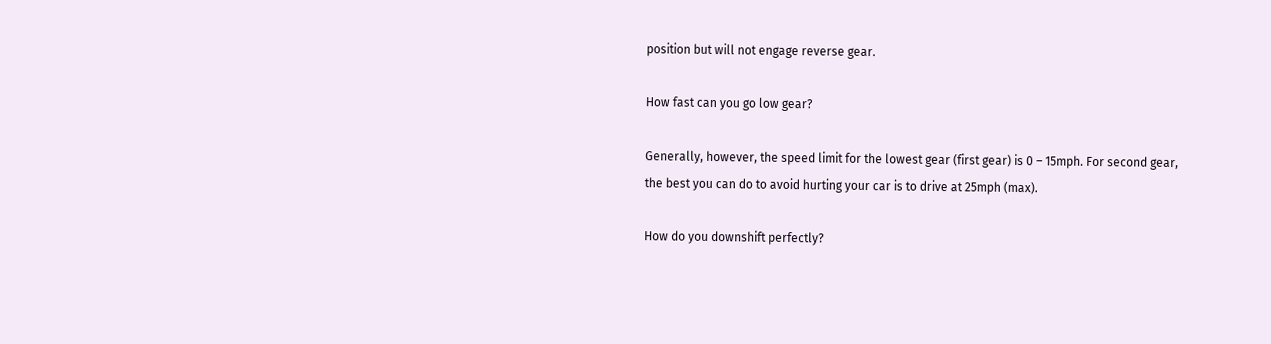position but will not engage reverse gear.

How fast can you go low gear?

Generally, however, the speed limit for the lowest gear (first gear) is 0 – 15mph. For second gear, the best you can do to avoid hurting your car is to drive at 25mph (max).

How do you downshift perfectly?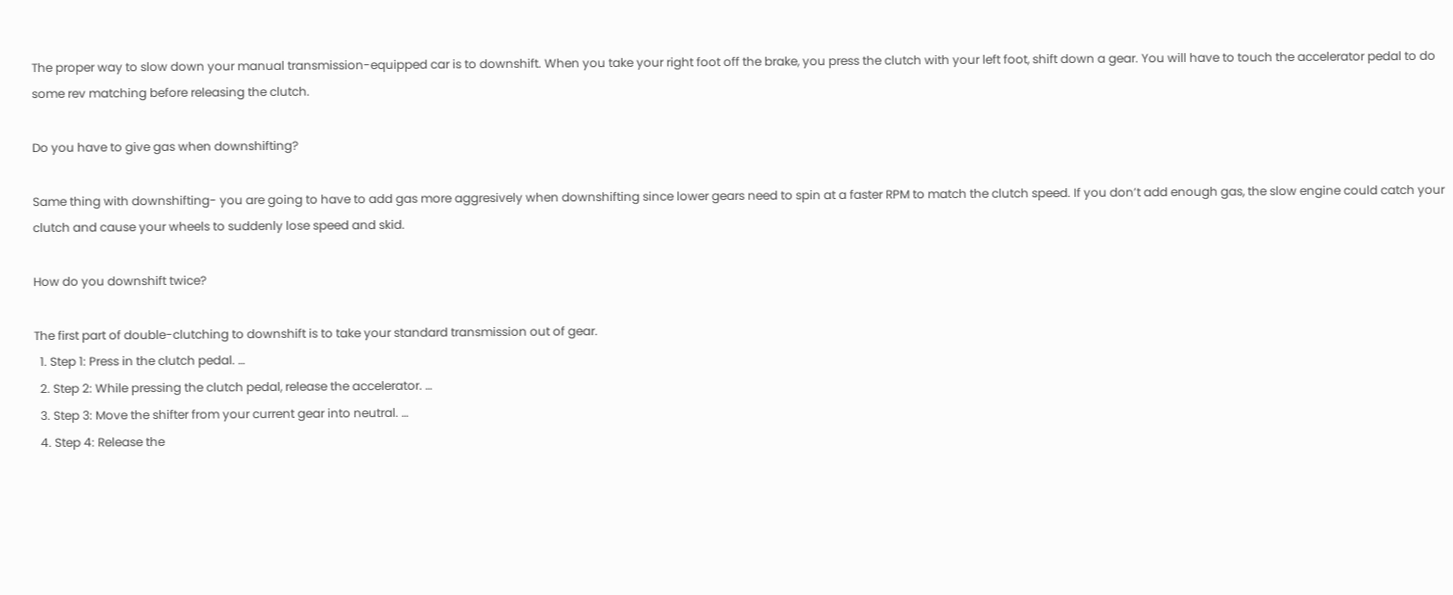The proper way to slow down your manual transmission-equipped car is to downshift. When you take your right foot off the brake, you press the clutch with your left foot, shift down a gear. You will have to touch the accelerator pedal to do some rev matching before releasing the clutch.

Do you have to give gas when downshifting?

Same thing with downshifting- you are going to have to add gas more aggresively when downshifting since lower gears need to spin at a faster RPM to match the clutch speed. If you don’t add enough gas, the slow engine could catch your clutch and cause your wheels to suddenly lose speed and skid.

How do you downshift twice?

The first part of double-clutching to downshift is to take your standard transmission out of gear.
  1. Step 1: Press in the clutch pedal. …
  2. Step 2: While pressing the clutch pedal, release the accelerator. …
  3. Step 3: Move the shifter from your current gear into neutral. …
  4. Step 4: Release the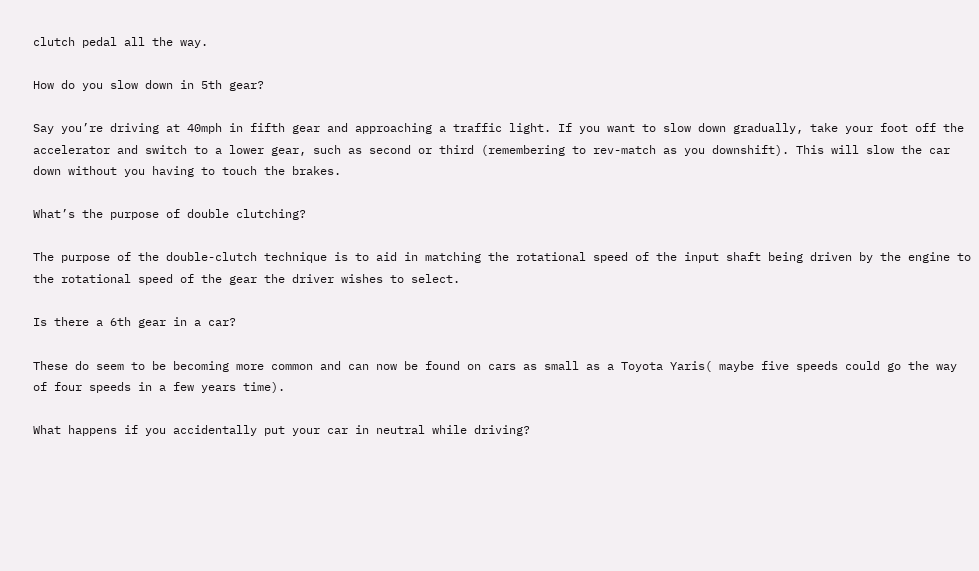clutch pedal all the way.

How do you slow down in 5th gear?

Say you’re driving at 40mph in fifth gear and approaching a traffic light. If you want to slow down gradually, take your foot off the accelerator and switch to a lower gear, such as second or third (remembering to rev-match as you downshift). This will slow the car down without you having to touch the brakes.

What’s the purpose of double clutching?

The purpose of the double-clutch technique is to aid in matching the rotational speed of the input shaft being driven by the engine to the rotational speed of the gear the driver wishes to select.

Is there a 6th gear in a car?

These do seem to be becoming more common and can now be found on cars as small as a Toyota Yaris( maybe five speeds could go the way of four speeds in a few years time).

What happens if you accidentally put your car in neutral while driving?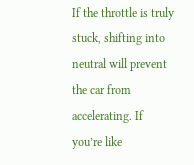If the throttle is truly stuck, shifting into neutral will prevent the car from accelerating. If you’re like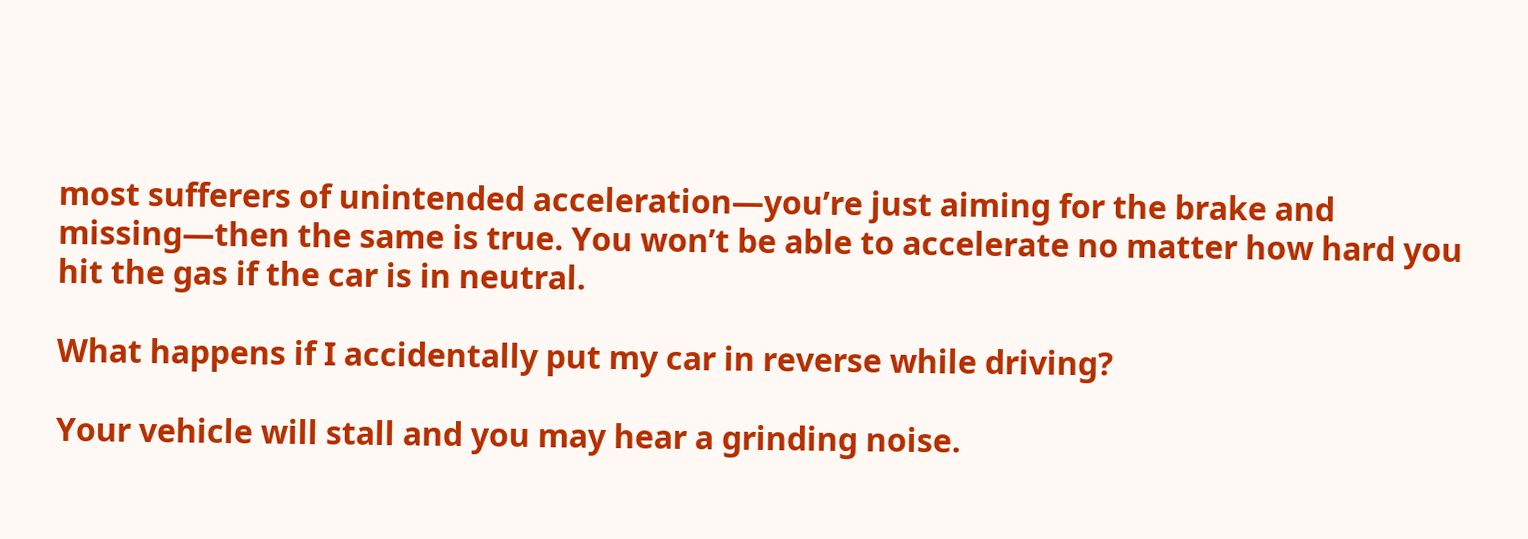most sufferers of unintended acceleration—you’re just aiming for the brake and missing—then the same is true. You won’t be able to accelerate no matter how hard you hit the gas if the car is in neutral.

What happens if I accidentally put my car in reverse while driving?

Your vehicle will stall and you may hear a grinding noise.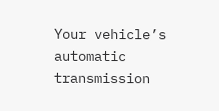Your vehicle’s automatic transmission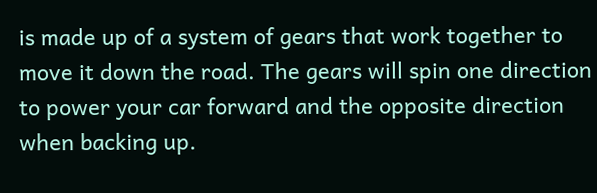is made up of a system of gears that work together to move it down the road. The gears will spin one direction to power your car forward and the opposite direction when backing up.